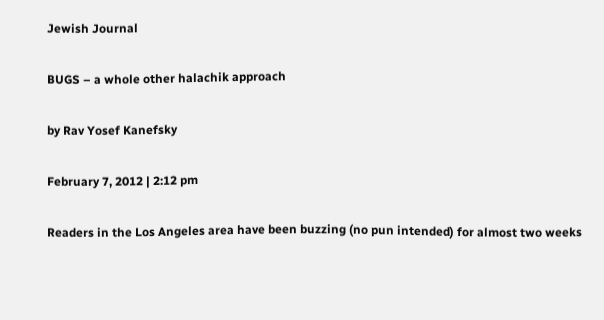Jewish Journal

BUGS – a whole other halachik approach

by Rav Yosef Kanefsky

February 7, 2012 | 2:12 pm

Readers in the Los Angeles area have been buzzing (no pun intended) for almost two weeks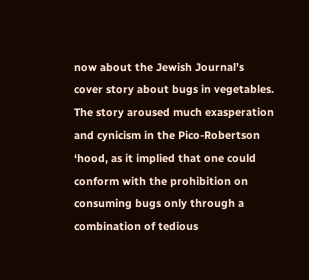now about the Jewish Journal’s cover story about bugs in vegetables. The story aroused much exasperation and cynicism in the Pico-Robertson ‘hood, as it implied that one could conform with the prohibition on consuming bugs only through a combination of tedious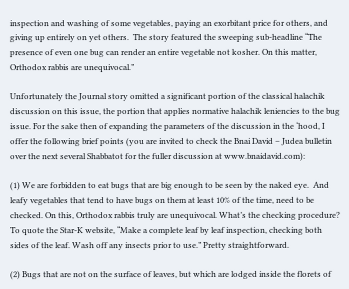inspection and washing of some vegetables, paying an exorbitant price for others, and giving up entirely on yet others.  The story featured the sweeping sub-headline “The presence of even one bug can render an entire vegetable not kosher. On this matter, Orthodox rabbis are unequivocal.”

Unfortunately the Journal story omitted a significant portion of the classical halachik discussion on this issue, the portion that applies normative halachik leniencies to the bug issue. For the sake then of expanding the parameters of the discussion in the ‘hood, I offer the following brief points (you are invited to check the Bnai David – Judea bulletin over the next several Shabbatot for the fuller discussion at www.bnaidavid.com):

(1) We are forbidden to eat bugs that are big enough to be seen by the naked eye.  And leafy vegetables that tend to have bugs on them at least 10% of the time, need to be checked. On this, Orthodox rabbis truly are unequivocal. What’s the checking procedure? To quote the Star-K website, “Make a complete leaf by leaf inspection, checking both sides of the leaf. Wash off any insects prior to use.” Pretty straightforward.

(2) Bugs that are not on the surface of leaves, but which are lodged inside the florets of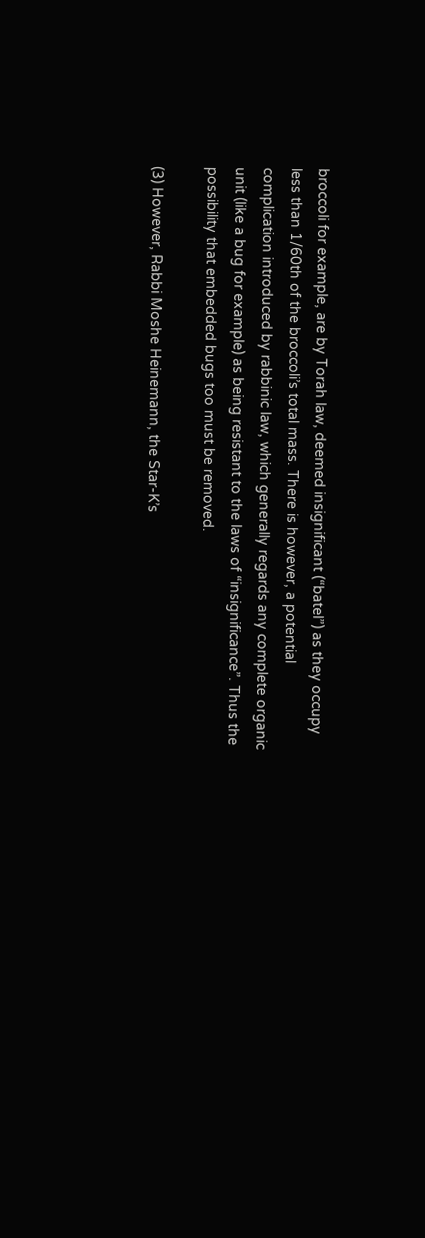broccoli for example, are by Torah law, deemed insignificant (“batel”) as they occupy less than 1/60th of the broccoli’s total mass. There is however, a potential complication introduced by rabbinic law, which generally regards any complete organic unit (like a bug for example) as being resistant to the laws of “insignificance”. Thus the possibility that embedded bugs too must be removed.

(3) However, Rabbi Moshe Heinemann, the Star-K’s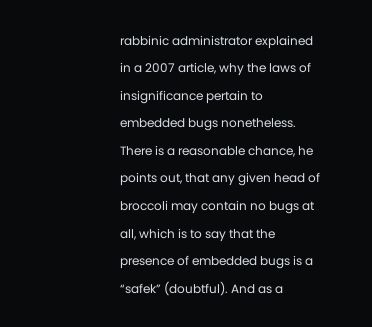rabbinic administrator explained in a 2007 article, why the laws of insignificance pertain to embedded bugs nonetheless. There is a reasonable chance, he points out, that any given head of broccoli may contain no bugs at all, which is to say that the presence of embedded bugs is a “safek” (doubtful). And as a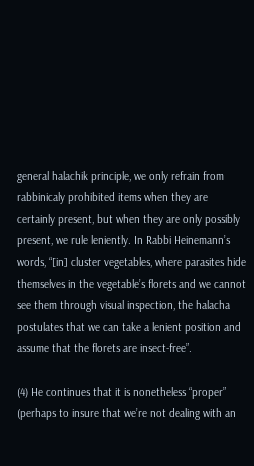general halachik principle, we only refrain from rabbinicaly prohibited items when they are certainly present, but when they are only possibly present, we rule leniently. In Rabbi Heinemann’s words, “[in] cluster vegetables, where parasites hide themselves in the vegetable’s florets and we cannot see them through visual inspection, the halacha postulates that we can take a lenient position and assume that the florets are insect-free”.

(4) He continues that it is nonetheless “proper” (perhaps to insure that we’re not dealing with an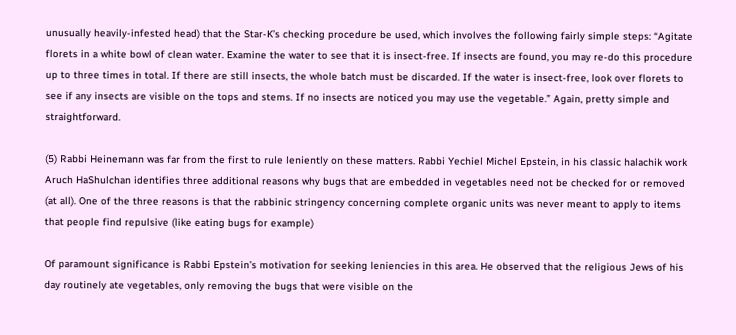unusually heavily-infested head) that the Star-K’s checking procedure be used, which involves the following fairly simple steps: “Agitate florets in a white bowl of clean water. Examine the water to see that it is insect-free. If insects are found, you may re-do this procedure up to three times in total. If there are still insects, the whole batch must be discarded. If the water is insect-free, look over florets to see if any insects are visible on the tops and stems. If no insects are noticed you may use the vegetable.” Again, pretty simple and straightforward.

(5) Rabbi Heinemann was far from the first to rule leniently on these matters. Rabbi Yechiel Michel Epstein, in his classic halachik work Aruch HaShulchan identifies three additional reasons why bugs that are embedded in vegetables need not be checked for or removed (at all). One of the three reasons is that the rabbinic stringency concerning complete organic units was never meant to apply to items that people find repulsive (like eating bugs for example)

Of paramount significance is Rabbi Epstein’s motivation for seeking leniencies in this area. He observed that the religious Jews of his day routinely ate vegetables, only removing the bugs that were visible on the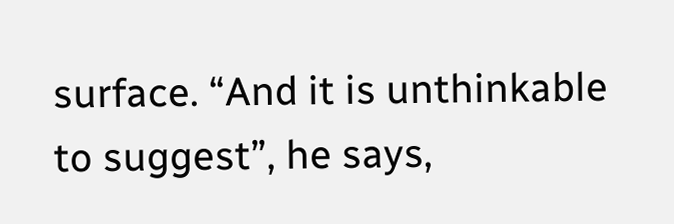surface. “And it is unthinkable to suggest”, he says,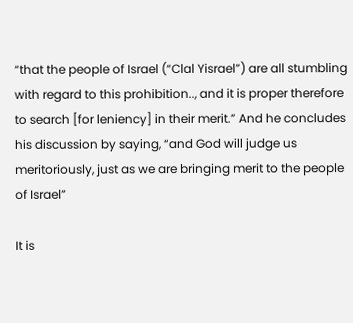“that the people of Israel (“Clal Yisrael”) are all stumbling with regard to this prohibition.., and it is proper therefore to search [for leniency] in their merit.” And he concludes his discussion by saying, “and God will judge us meritoriously, just as we are bringing merit to the people of Israel”

It is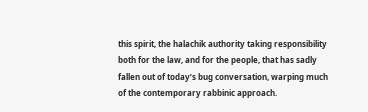this spirit, the halachik authority taking responsibility both for the law, and for the people, that has sadly fallen out of today’s bug conversation, warping much of the contemporary rabbinic approach.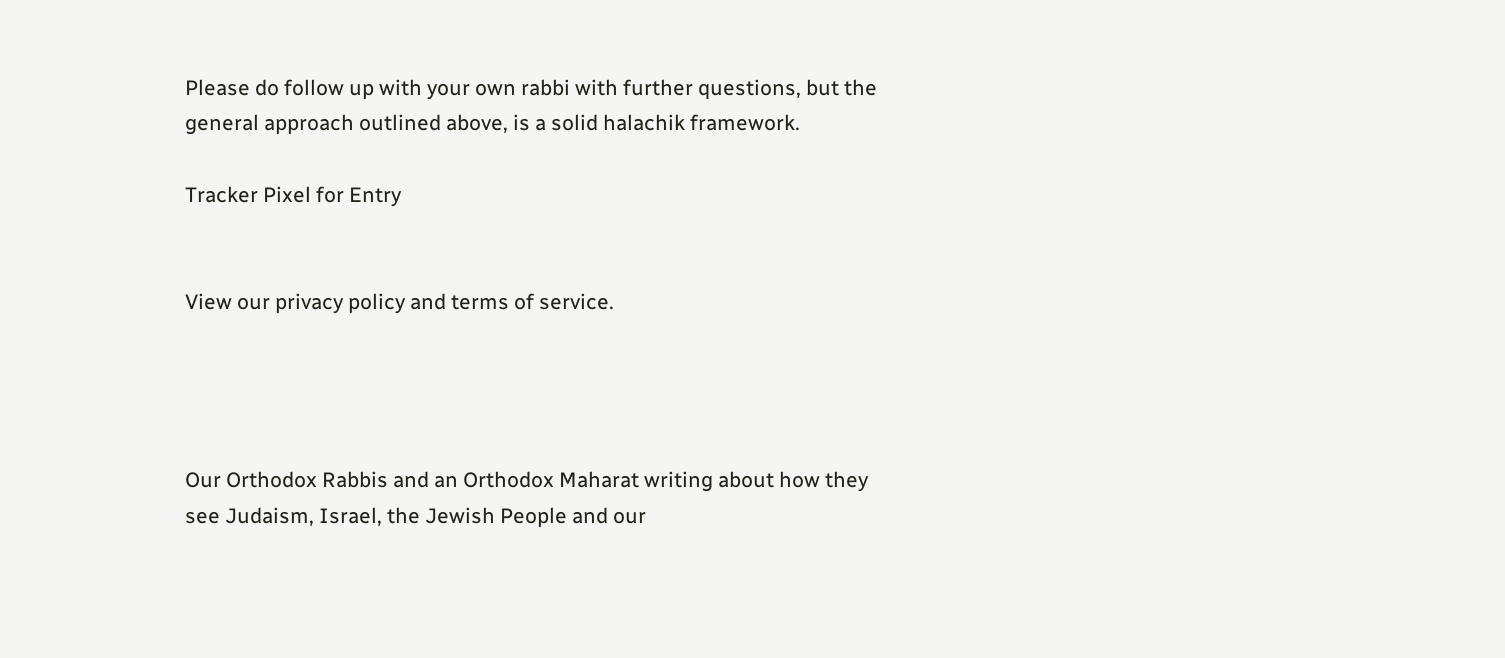Please do follow up with your own rabbi with further questions, but the general approach outlined above, is a solid halachik framework.

Tracker Pixel for Entry


View our privacy policy and terms of service.




Our Orthodox Rabbis and an Orthodox Maharat writing about how they see Judaism, Israel, the Jewish People and our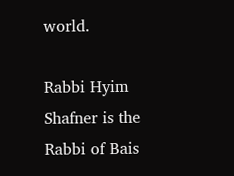world.

Rabbi Hyim Shafner is the Rabbi of Bais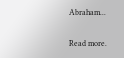Abraham...

Read more.